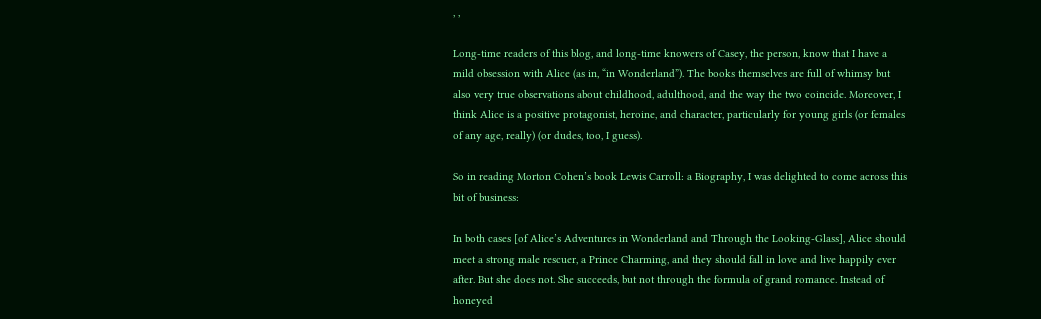, ,

Long-time readers of this blog, and long-time knowers of Casey, the person, know that I have a mild obsession with Alice (as in, “in Wonderland”). The books themselves are full of whimsy but also very true observations about childhood, adulthood, and the way the two coincide. Moreover, I think Alice is a positive protagonist, heroine, and character, particularly for young girls (or females of any age, really) (or dudes, too, I guess).

So in reading Morton Cohen’s book Lewis Carroll: a Biography, I was delighted to come across this bit of business:

In both cases [of Alice’s Adventures in Wonderland and Through the Looking-Glass], Alice should meet a strong male rescuer, a Prince Charming, and they should fall in love and live happily ever after. But she does not. She succeeds, but not through the formula of grand romance. Instead of honeyed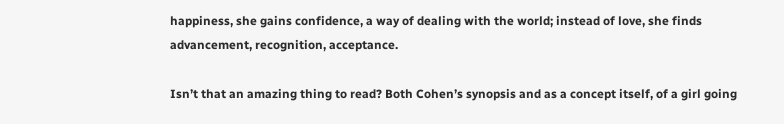happiness, she gains confidence, a way of dealing with the world; instead of love, she finds advancement, recognition, acceptance.

Isn’t that an amazing thing to read? Both Cohen’s synopsis and as a concept itself, of a girl going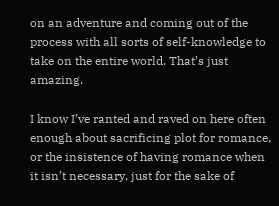on an adventure and coming out of the process with all sorts of self-knowledge to take on the entire world. That’s just amazing.

I know I’ve ranted and raved on here often enough about sacrificing plot for romance, or the insistence of having romance when it isn’t necessary, just for the sake of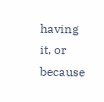having it, or because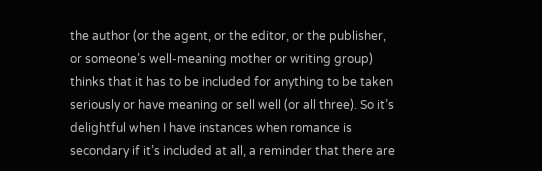the author (or the agent, or the editor, or the publisher, or someone’s well-meaning mother or writing group) thinks that it has to be included for anything to be taken seriously or have meaning or sell well (or all three). So it’s delightful when I have instances when romance is secondary if it’s included at all, a reminder that there are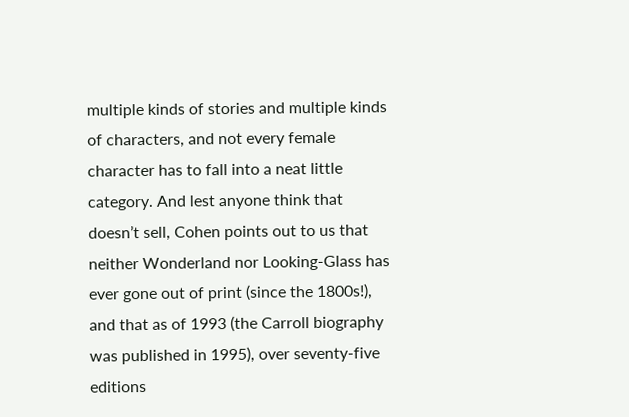multiple kinds of stories and multiple kinds of characters, and not every female character has to fall into a neat little category. And lest anyone think that doesn’t sell, Cohen points out to us that neither Wonderland nor Looking-Glass has ever gone out of print (since the 1800s!), and that as of 1993 (the Carroll biography was published in 1995), over seventy-five editions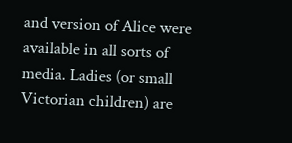and version of Alice were available in all sorts of media. Ladies (or small Victorian children) are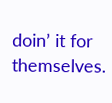doin’ it for themselves.